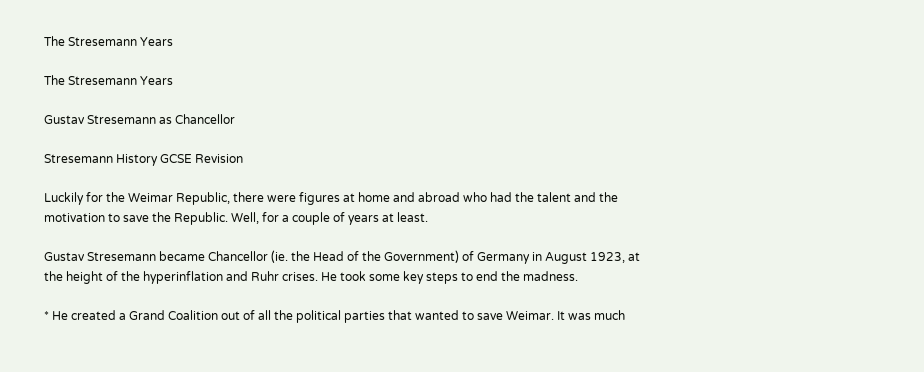The Stresemann Years

The Stresemann Years

Gustav Stresemann as Chancellor

Stresemann History GCSE Revision

Luckily for the Weimar Republic, there were figures at home and abroad who had the talent and the motivation to save the Republic. Well, for a couple of years at least.

Gustav Stresemann became Chancellor (ie. the Head of the Government) of Germany in August 1923, at the height of the hyperinflation and Ruhr crises. He took some key steps to end the madness.

* He created a Grand Coalition out of all the political parties that wanted to save Weimar. It was much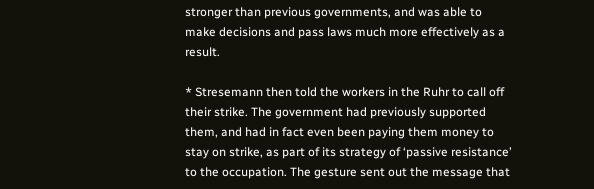stronger than previous governments, and was able to make decisions and pass laws much more effectively as a result.

* Stresemann then told the workers in the Ruhr to call off their strike. The government had previously supported them, and had in fact even been paying them money to stay on strike, as part of its strategy of ‘passive resistance’ to the occupation. The gesture sent out the message that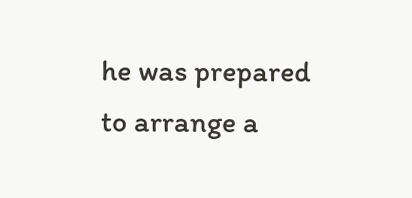he was prepared to arrange a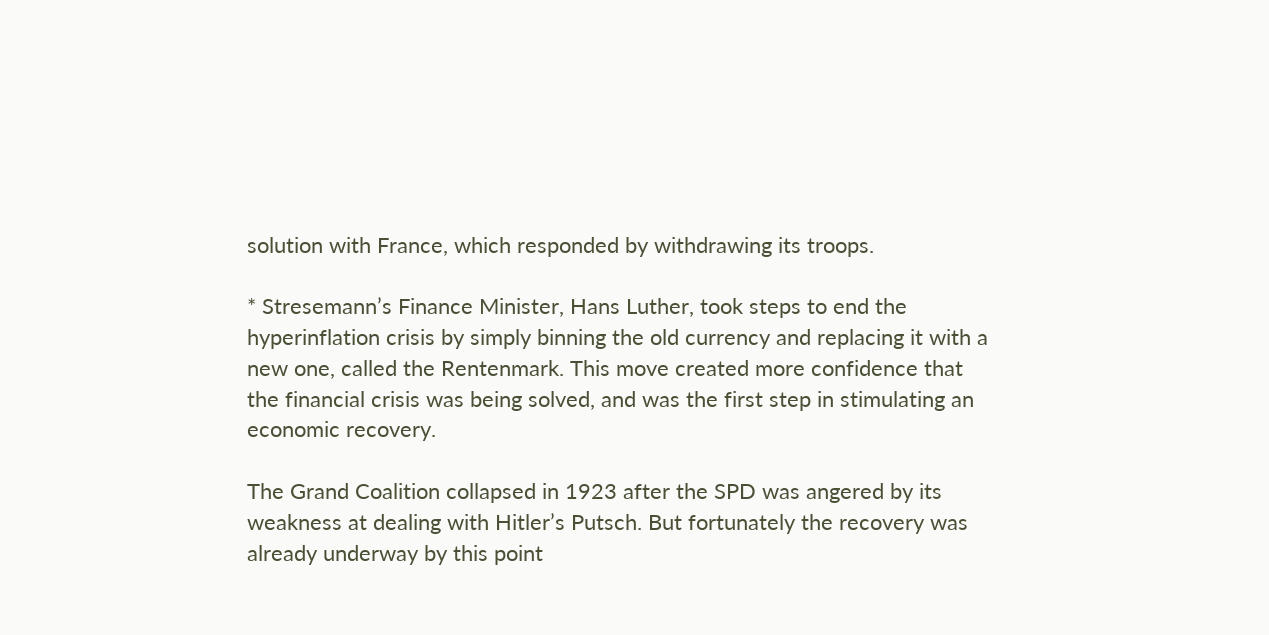solution with France, which responded by withdrawing its troops.

* Stresemann’s Finance Minister, Hans Luther, took steps to end the hyperinflation crisis by simply binning the old currency and replacing it with a new one, called the Rentenmark. This move created more confidence that the financial crisis was being solved, and was the first step in stimulating an economic recovery.

The Grand Coalition collapsed in 1923 after the SPD was angered by its weakness at dealing with Hitler’s Putsch. But fortunately the recovery was already underway by this point